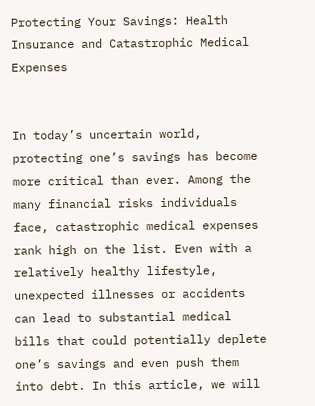Protecting Your Savings: Health Insurance and Catastrophic Medical Expenses


In today’s uncertain world, protecting one’s savings has become more critical than ever. Among the many financial risks individuals face, catastrophic medical expenses rank high on the list. Even with a relatively healthy lifestyle, unexpected illnesses or accidents can lead to substantial medical bills that could potentially deplete one’s savings and even push them into debt. In this article, we will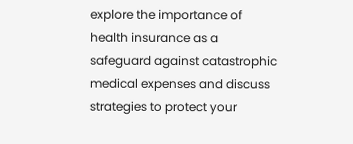explore the importance of health insurance as a safeguard against catastrophic medical expenses and discuss strategies to protect your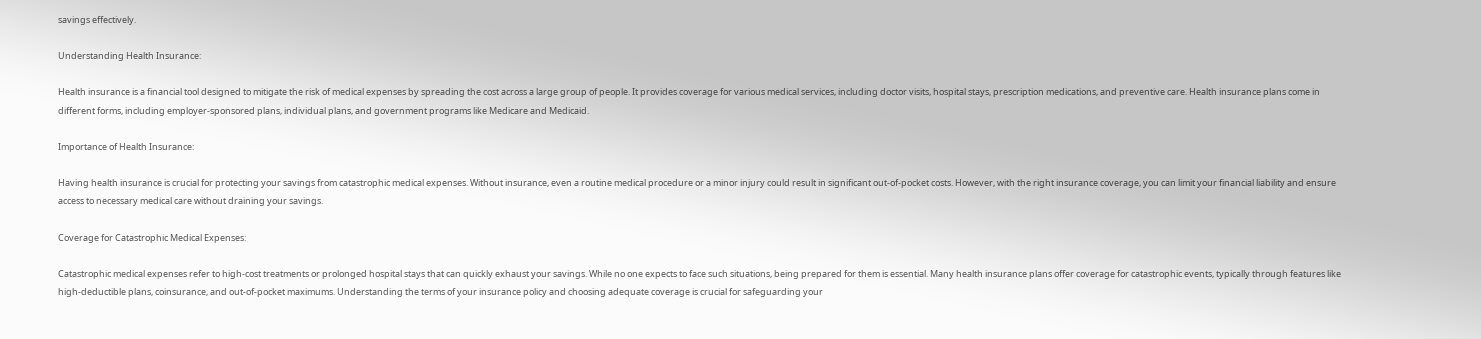savings effectively.

Understanding Health Insurance:

Health insurance is a financial tool designed to mitigate the risk of medical expenses by spreading the cost across a large group of people. It provides coverage for various medical services, including doctor visits, hospital stays, prescription medications, and preventive care. Health insurance plans come in different forms, including employer-sponsored plans, individual plans, and government programs like Medicare and Medicaid.

Importance of Health Insurance:

Having health insurance is crucial for protecting your savings from catastrophic medical expenses. Without insurance, even a routine medical procedure or a minor injury could result in significant out-of-pocket costs. However, with the right insurance coverage, you can limit your financial liability and ensure access to necessary medical care without draining your savings.

Coverage for Catastrophic Medical Expenses:

Catastrophic medical expenses refer to high-cost treatments or prolonged hospital stays that can quickly exhaust your savings. While no one expects to face such situations, being prepared for them is essential. Many health insurance plans offer coverage for catastrophic events, typically through features like high-deductible plans, coinsurance, and out-of-pocket maximums. Understanding the terms of your insurance policy and choosing adequate coverage is crucial for safeguarding your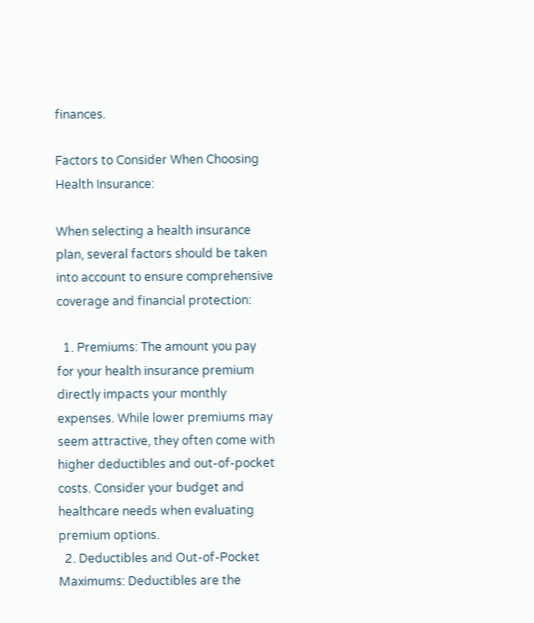finances.

Factors to Consider When Choosing Health Insurance:

When selecting a health insurance plan, several factors should be taken into account to ensure comprehensive coverage and financial protection:

  1. Premiums: The amount you pay for your health insurance premium directly impacts your monthly expenses. While lower premiums may seem attractive, they often come with higher deductibles and out-of-pocket costs. Consider your budget and healthcare needs when evaluating premium options.
  2. Deductibles and Out-of-Pocket Maximums: Deductibles are the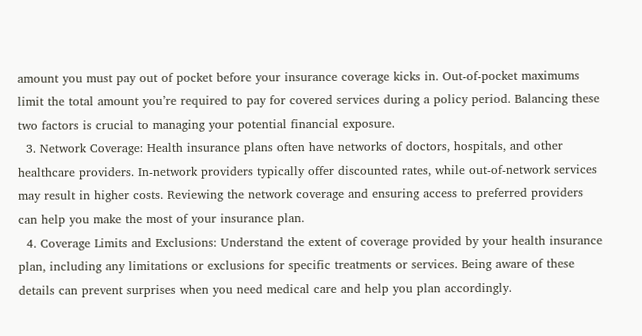amount you must pay out of pocket before your insurance coverage kicks in. Out-of-pocket maximums limit the total amount you’re required to pay for covered services during a policy period. Balancing these two factors is crucial to managing your potential financial exposure.
  3. Network Coverage: Health insurance plans often have networks of doctors, hospitals, and other healthcare providers. In-network providers typically offer discounted rates, while out-of-network services may result in higher costs. Reviewing the network coverage and ensuring access to preferred providers can help you make the most of your insurance plan.
  4. Coverage Limits and Exclusions: Understand the extent of coverage provided by your health insurance plan, including any limitations or exclusions for specific treatments or services. Being aware of these details can prevent surprises when you need medical care and help you plan accordingly.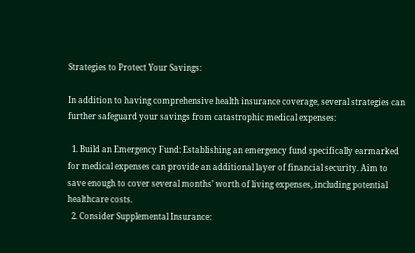Strategies to Protect Your Savings:

In addition to having comprehensive health insurance coverage, several strategies can further safeguard your savings from catastrophic medical expenses:

  1. Build an Emergency Fund: Establishing an emergency fund specifically earmarked for medical expenses can provide an additional layer of financial security. Aim to save enough to cover several months’ worth of living expenses, including potential healthcare costs.
  2. Consider Supplemental Insurance: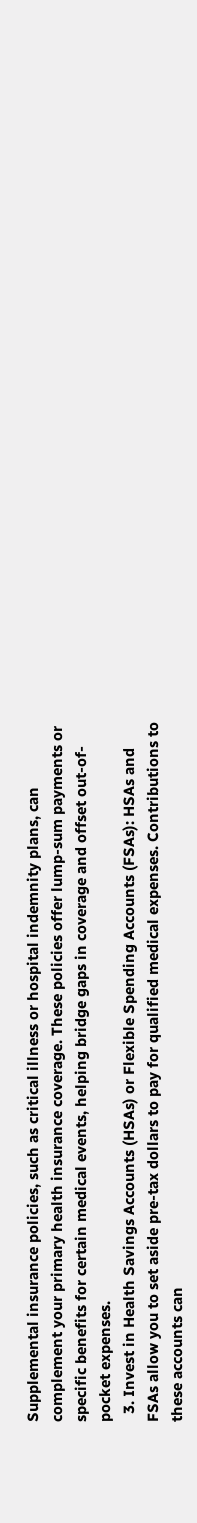Supplemental insurance policies, such as critical illness or hospital indemnity plans, can complement your primary health insurance coverage. These policies offer lump-sum payments or specific benefits for certain medical events, helping bridge gaps in coverage and offset out-of-pocket expenses.
  3. Invest in Health Savings Accounts (HSAs) or Flexible Spending Accounts (FSAs): HSAs and FSAs allow you to set aside pre-tax dollars to pay for qualified medical expenses. Contributions to these accounts can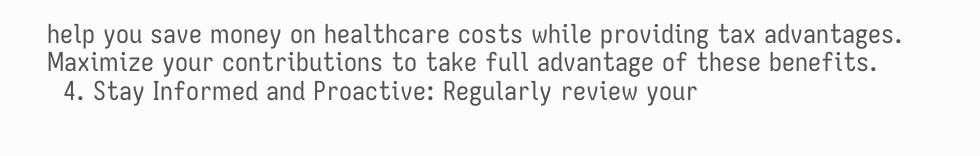help you save money on healthcare costs while providing tax advantages. Maximize your contributions to take full advantage of these benefits.
  4. Stay Informed and Proactive: Regularly review your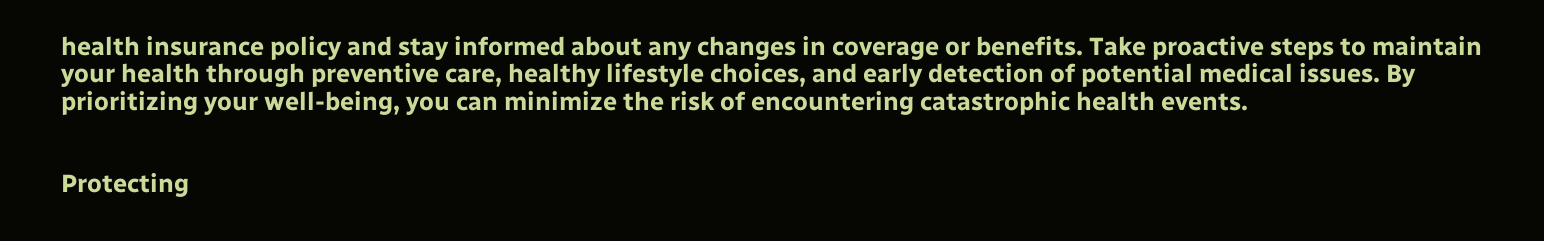health insurance policy and stay informed about any changes in coverage or benefits. Take proactive steps to maintain your health through preventive care, healthy lifestyle choices, and early detection of potential medical issues. By prioritizing your well-being, you can minimize the risk of encountering catastrophic health events.


Protecting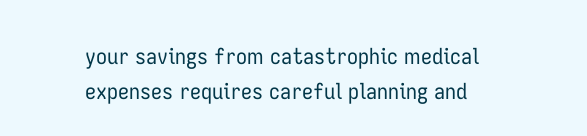your savings from catastrophic medical expenses requires careful planning and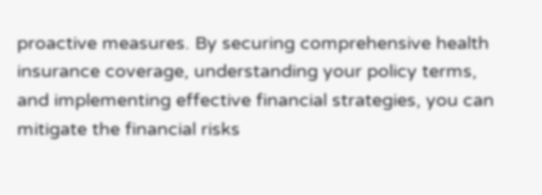proactive measures. By securing comprehensive health insurance coverage, understanding your policy terms, and implementing effective financial strategies, you can mitigate the financial risks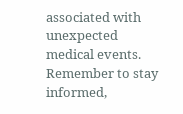associated with unexpected medical events. Remember to stay informed,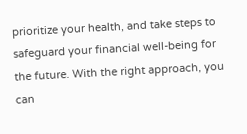prioritize your health, and take steps to safeguard your financial well-being for the future. With the right approach, you can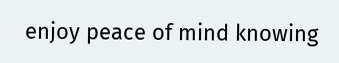enjoy peace of mind knowing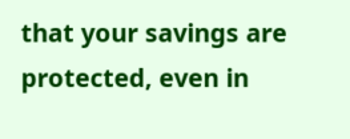that your savings are protected, even in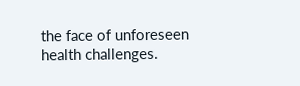the face of unforeseen health challenges.